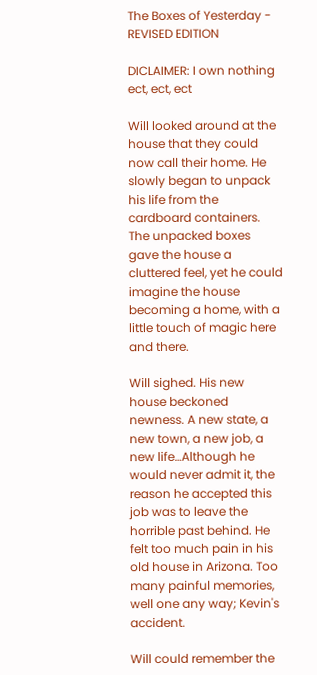The Boxes of Yesterday - REVISED EDITION

DICLAIMER: I own nothing ect, ect, ect

Will looked around at the house that they could now call their home. He slowly began to unpack his life from the cardboard containers. The unpacked boxes gave the house a cluttered feel, yet he could imagine the house becoming a home, with a little touch of magic here and there.

Will sighed. His new house beckoned newness. A new state, a new town, a new job, a new life…Although he would never admit it, the reason he accepted this job was to leave the horrible past behind. He felt too much pain in his old house in Arizona. Too many painful memories, well one any way; Kevin's accident.

Will could remember the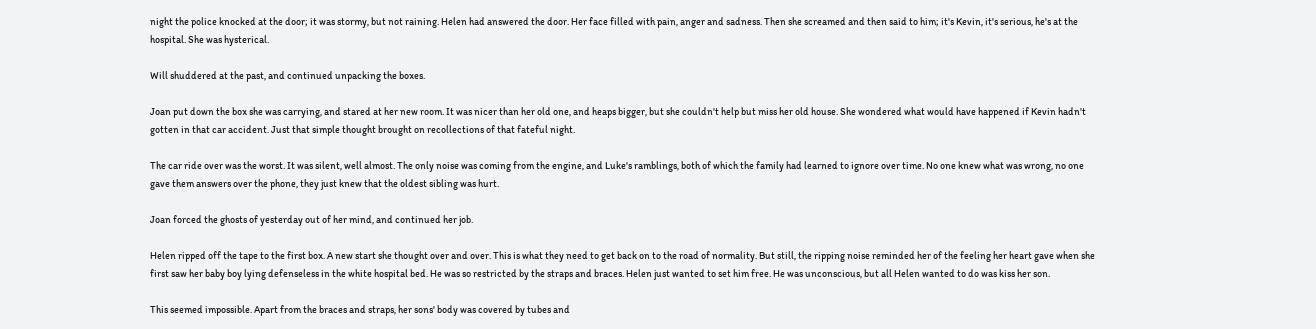night the police knocked at the door; it was stormy, but not raining. Helen had answered the door. Her face filled with pain, anger and sadness. Then she screamed and then said to him; it's Kevin, it's serious, he's at the hospital. She was hysterical.

Will shuddered at the past, and continued unpacking the boxes.

Joan put down the box she was carrying, and stared at her new room. It was nicer than her old one, and heaps bigger, but she couldn't help but miss her old house. She wondered what would have happened if Kevin hadn't gotten in that car accident. Just that simple thought brought on recollections of that fateful night.

The car ride over was the worst. It was silent, well almost. The only noise was coming from the engine, and Luke's ramblings, both of which the family had learned to ignore over time. No one knew what was wrong, no one gave them answers over the phone, they just knew that the oldest sibling was hurt.

Joan forced the ghosts of yesterday out of her mind, and continued her job.

Helen ripped off the tape to the first box. A new start she thought over and over. This is what they need to get back on to the road of normality. But still, the ripping noise reminded her of the feeling her heart gave when she first saw her baby boy lying defenseless in the white hospital bed. He was so restricted by the straps and braces. Helen just wanted to set him free. He was unconscious, but all Helen wanted to do was kiss her son.

This seemed impossible. Apart from the braces and straps, her sons' body was covered by tubes and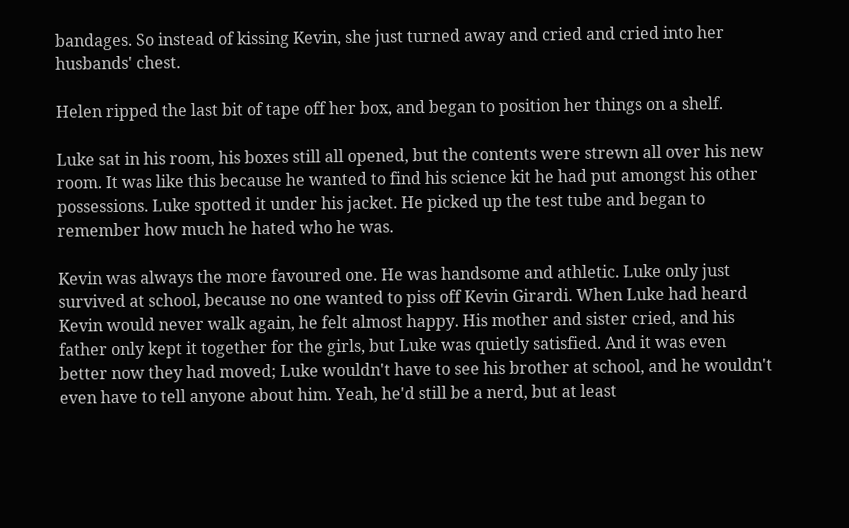bandages. So instead of kissing Kevin, she just turned away and cried and cried into her husbands' chest.

Helen ripped the last bit of tape off her box, and began to position her things on a shelf.

Luke sat in his room, his boxes still all opened, but the contents were strewn all over his new room. It was like this because he wanted to find his science kit he had put amongst his other possessions. Luke spotted it under his jacket. He picked up the test tube and began to remember how much he hated who he was.

Kevin was always the more favoured one. He was handsome and athletic. Luke only just survived at school, because no one wanted to piss off Kevin Girardi. When Luke had heard Kevin would never walk again, he felt almost happy. His mother and sister cried, and his father only kept it together for the girls, but Luke was quietly satisfied. And it was even better now they had moved; Luke wouldn't have to see his brother at school, and he wouldn't even have to tell anyone about him. Yeah, he'd still be a nerd, but at least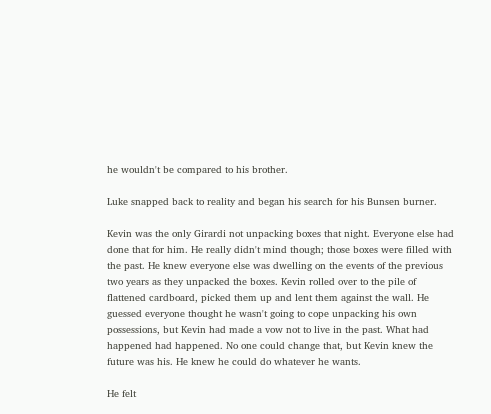he wouldn't be compared to his brother.

Luke snapped back to reality and began his search for his Bunsen burner.

Kevin was the only Girardi not unpacking boxes that night. Everyone else had done that for him. He really didn't mind though; those boxes were filled with the past. He knew everyone else was dwelling on the events of the previous two years as they unpacked the boxes. Kevin rolled over to the pile of flattened cardboard, picked them up and lent them against the wall. He guessed everyone thought he wasn't going to cope unpacking his own possessions, but Kevin had made a vow not to live in the past. What had happened had happened. No one could change that, but Kevin knew the future was his. He knew he could do whatever he wants.

He felt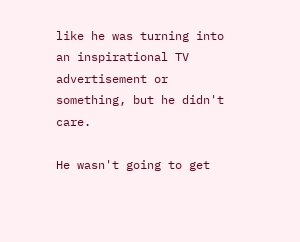like he was turning into an inspirational TV advertisement or something, but he didn't care.

He wasn't going to get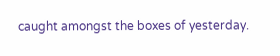caught amongst the boxes of yesterday.